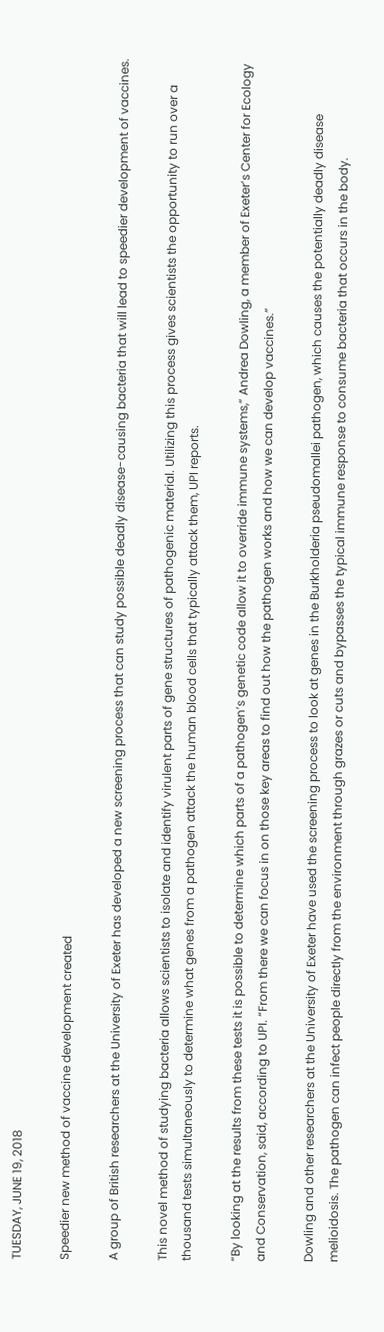TUESDAY, JUNE 19, 2018

Speedier new method of vaccine development created

A group of British researchers at the University of Exeter has developed a new screening process that can study possible deadly disease-causing bacteria that will lead to speedier development of vaccines.

This novel method of studying bacteria allows scientists to isolate and identify virulent parts of gene structures of pathogenic material. Utilizing this process gives scientists the opportunity to run over a thousand tests simultaneously to determine what genes from a pathogen attack the human blood cells that typically attack them, UPI reports.

“By looking at the results from these tests it is possible to determine which parts of a pathogen’s genetic code allow it to override immune systems,” Andrea Dowling, a member of Exeter’s Center for Ecology and Conservation, said, according to UPI. “From there we can focus in on those key areas to find out how the pathogen works and how we can develop vaccines.”

Dowling and other researchers at the University of Exeter have used the screening process to look at genes in the Burkholderia pseudomallei pathogen, which causes the potentially deadly disease melioidosis. The pathogen can infect people directly from the environment through grazes or cuts and bypasses the typical immune response to consume bacteria that occurs in the body.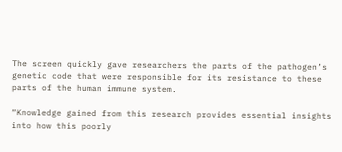The screen quickly gave researchers the parts of the pathogen’s genetic code that were responsible for its resistance to these parts of the human immune system.

“Knowledge gained from this research provides essential insights into how this poorly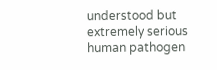understood but extremely serious human pathogen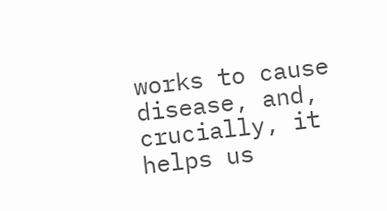works to cause disease, and, crucially, it helps us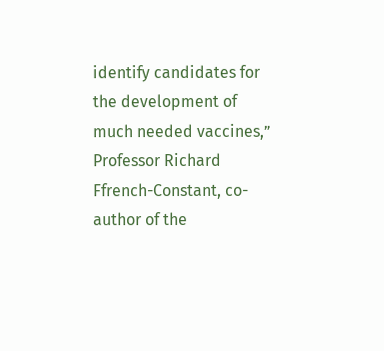identify candidates for the development of much needed vaccines,” Professor Richard Ffrench-Constant, co-author of the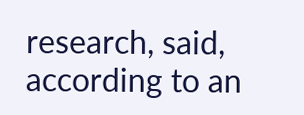research, said, according to an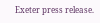Exeter press release.